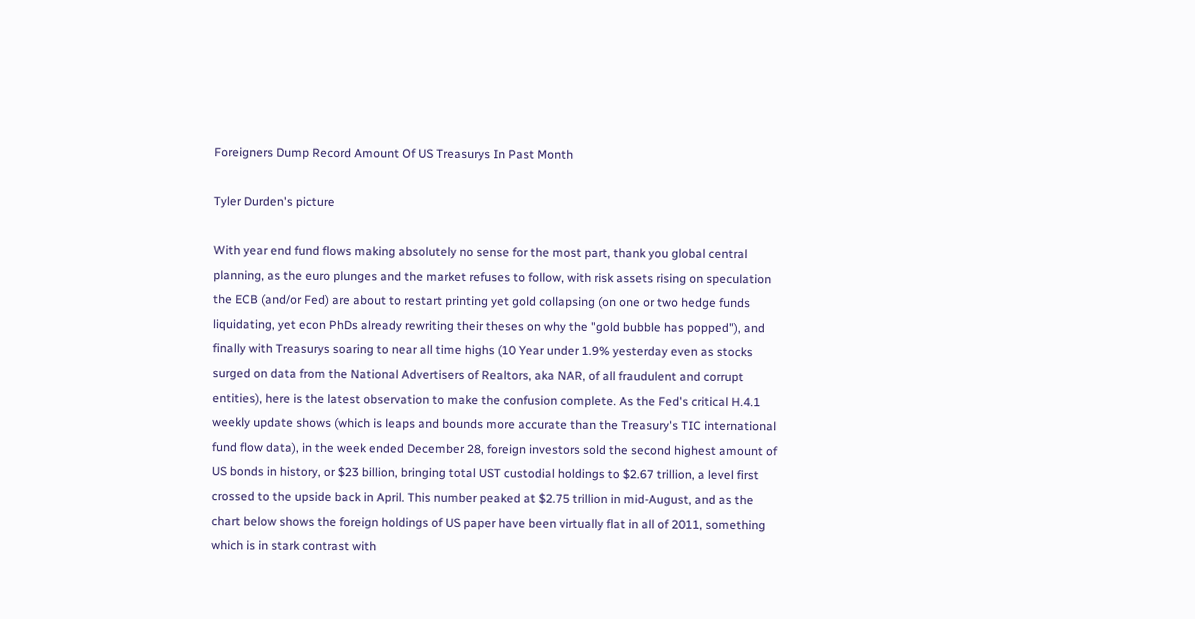Foreigners Dump Record Amount Of US Treasurys In Past Month

Tyler Durden's picture

With year end fund flows making absolutely no sense for the most part, thank you global central planning, as the euro plunges and the market refuses to follow, with risk assets rising on speculation the ECB (and/or Fed) are about to restart printing yet gold collapsing (on one or two hedge funds liquidating, yet econ PhDs already rewriting their theses on why the "gold bubble has popped"), and finally with Treasurys soaring to near all time highs (10 Year under 1.9% yesterday even as stocks surged on data from the National Advertisers of Realtors, aka NAR, of all fraudulent and corrupt entities), here is the latest observation to make the confusion complete. As the Fed's critical H.4.1 weekly update shows (which is leaps and bounds more accurate than the Treasury's TIC international fund flow data), in the week ended December 28, foreign investors sold the second highest amount of  US bonds in history, or $23 billion, bringing total UST custodial holdings to $2.67 trillion, a level first crossed to the upside back in April. This number peaked at $2.75 trillion in mid-August, and as the chart below shows the foreign holdings of US paper have been virtually flat in all of 2011, something which is in stark contrast with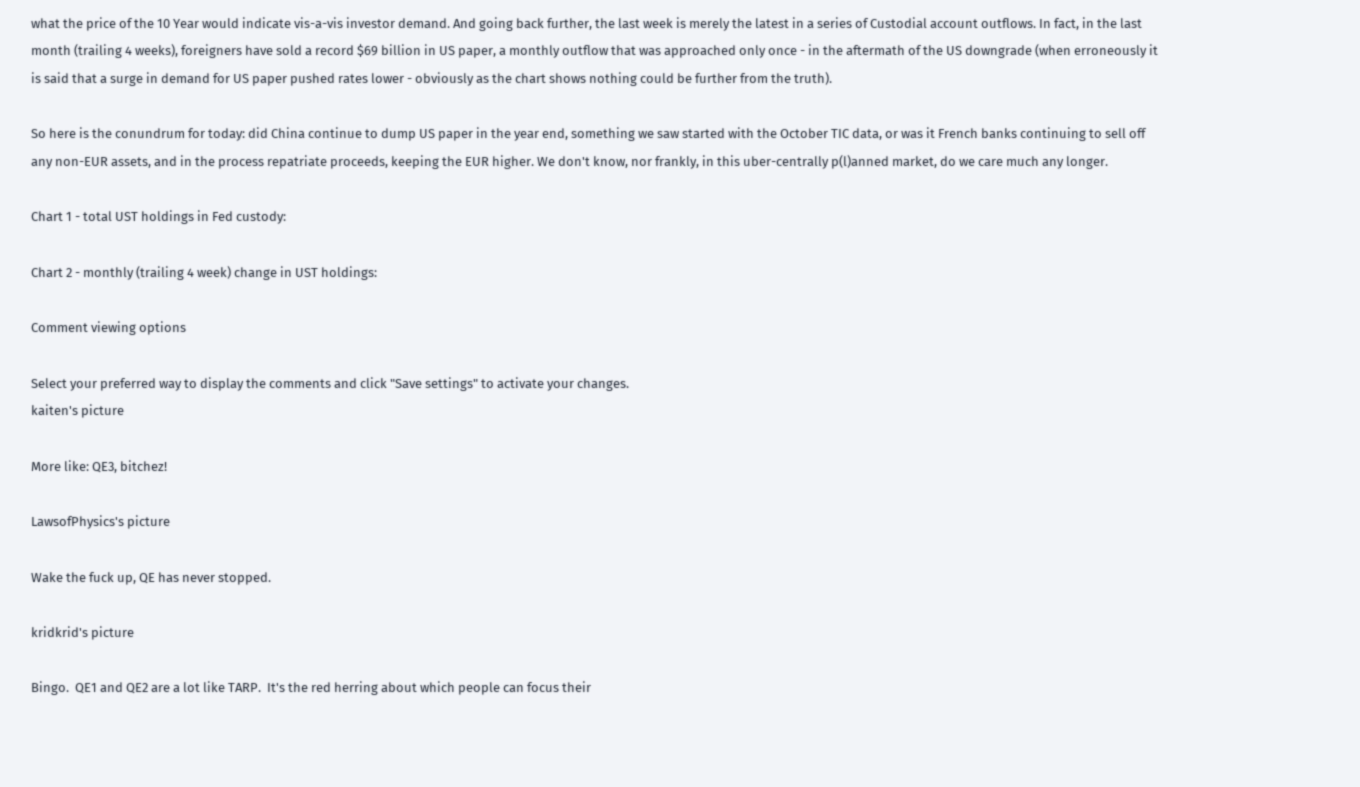what the price of the 10 Year would indicate vis-a-vis investor demand. And going back further, the last week is merely the latest in a series of Custodial account outflows. In fact, in the last month (trailing 4 weeks), foreigners have sold a record $69 billion in US paper, a monthly outflow that was approached only once - in the aftermath of the US downgrade (when erroneously it is said that a surge in demand for US paper pushed rates lower - obviously as the chart shows nothing could be further from the truth).

So here is the conundrum for today: did China continue to dump US paper in the year end, something we saw started with the October TIC data, or was it French banks continuing to sell off any non-EUR assets, and in the process repatriate proceeds, keeping the EUR higher. We don't know, nor frankly, in this uber-centrally p(l)anned market, do we care much any longer.

Chart 1 - total UST holdings in Fed custody:

Chart 2 - monthly (trailing 4 week) change in UST holdings:

Comment viewing options

Select your preferred way to display the comments and click "Save settings" to activate your changes.
kaiten's picture

More like: QE3, bitchez!

LawsofPhysics's picture

Wake the fuck up, QE has never stopped.

kridkrid's picture

Bingo.  QE1 and QE2 are a lot like TARP.  It's the red herring about which people can focus their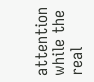attention while the real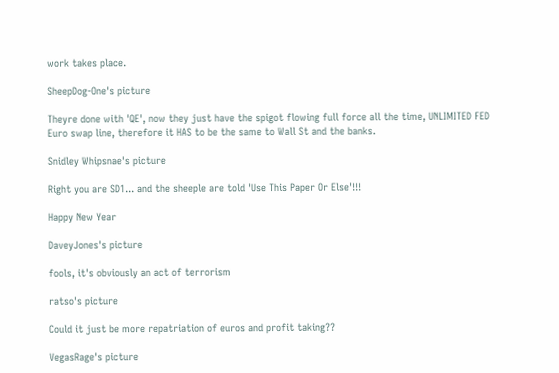work takes place.

SheepDog-One's picture

Theyre done with 'QE', now they just have the spigot flowing full force all the time, UNLIMITED FED Euro swap line, therefore it HAS to be the same to Wall St and the banks.

Snidley Whipsnae's picture

Right you are SD1... and the sheeple are told 'Use This Paper Or Else'!!!

Happy New Year

DaveyJones's picture

fools, it's obviously an act of terrorism

ratso's picture

Could it just be more repatriation of euros and profit taking??

VegasRage's picture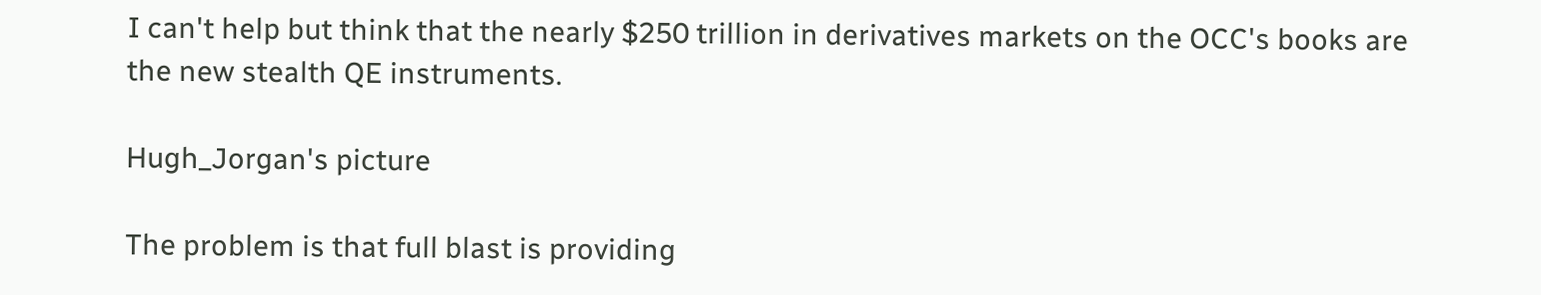I can't help but think that the nearly $250 trillion in derivatives markets on the OCC's books are the new stealth QE instruments.

Hugh_Jorgan's picture

The problem is that full blast is providing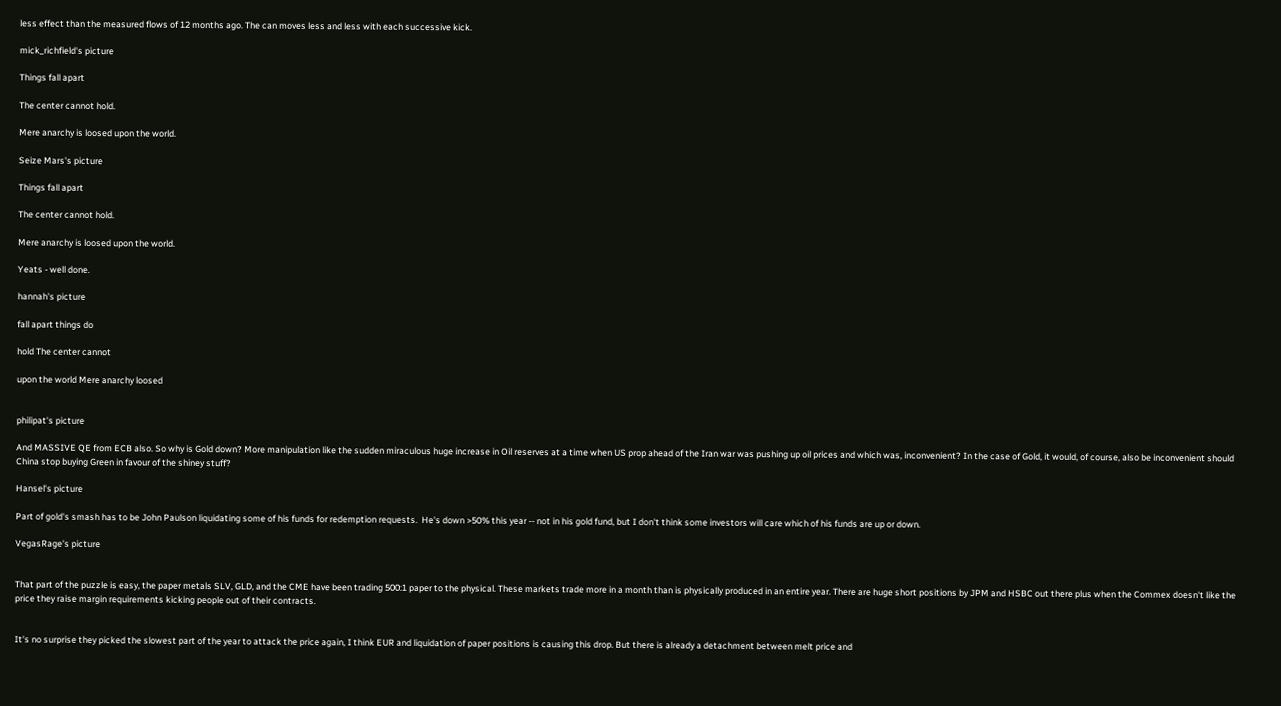less effect than the measured flows of 12 months ago. The can moves less and less with each successive kick.

mick_richfield's picture

Things fall apart

The center cannot hold.

Mere anarchy is loosed upon the world.

Seize Mars's picture

Things fall apart

The center cannot hold.

Mere anarchy is loosed upon the world.

Yeats - well done.

hannah's picture

fall apart things do

hold The center cannot

upon the world Mere anarchy loosed


philipat's picture

And MASSIVE QE from ECB also. So why is Gold down? More manipulation like the sudden miraculous huge increase in Oil reserves at a time when US prop ahead of the Iran war was pushing up oil prices and which was, inconvenient? In the case of Gold, it would, of course, also be inconvenient should China stop buying Green in favour of the shiney stuff?

Hansel's picture

Part of gold's smash has to be John Paulson liquidating some of his funds for redemption requests.  He's down >50% this year -- not in his gold fund, but I don't think some investors will care which of his funds are up or down.

VegasRage's picture


That part of the puzzle is easy, the paper metals SLV, GLD, and the CME have been trading 500:1 paper to the physical. These markets trade more in a month than is physically produced in an entire year. There are huge short positions by JPM and HSBC out there plus when the Commex doesn't like the price they raise margin requirements kicking people out of their contracts.


It's no surprise they picked the slowest part of the year to attack the price again, I think EUR and liquidation of paper positions is causing this drop. But there is already a detachment between melt price and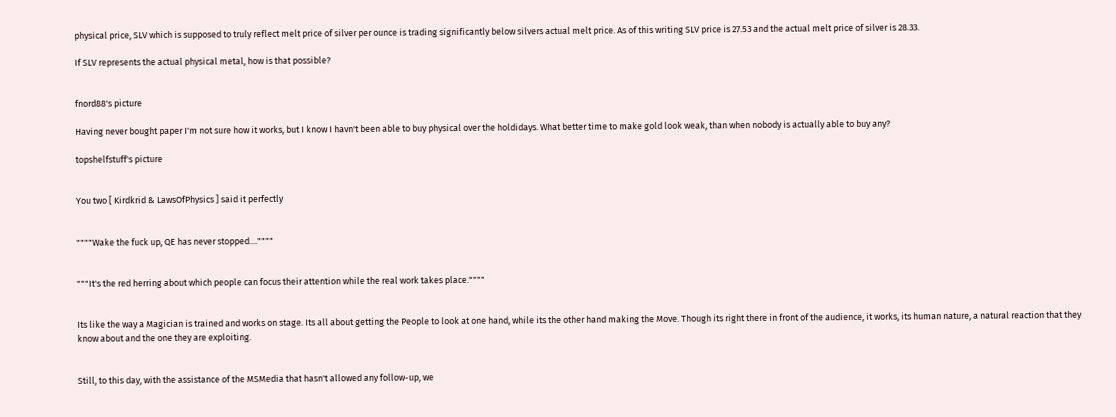physical price, SLV which is supposed to truly reflect melt price of silver per ounce is trading significantly below silvers actual melt price. As of this writing SLV price is 27.53 and the actual melt price of silver is 28.33.

If SLV represents the actual physical metal, how is that possible?


fnord88's picture

Having never bought paper I'm not sure how it works, but I know I havn't been able to buy physical over the holdidays. What better time to make gold look weak, than when nobody is actually able to buy any?

topshelfstuff's picture


You two [ Kirdkrid & LawsOfPhysics ] said it perfectly


""""Wake the fuck up, QE has never stopped....""""


"""It's the red herring about which people can focus their attention while the real work takes place.""""


Its like the way a Magician is trained and works on stage. Its all about getting the People to look at one hand, while its the other hand making the Move. Though its right there in front of the audience, it works, its human nature, a natural reaction that they know about and the one they are exploiting.


Still, to this day, with the assistance of the MSMedia that hasn't allowed any follow-up, we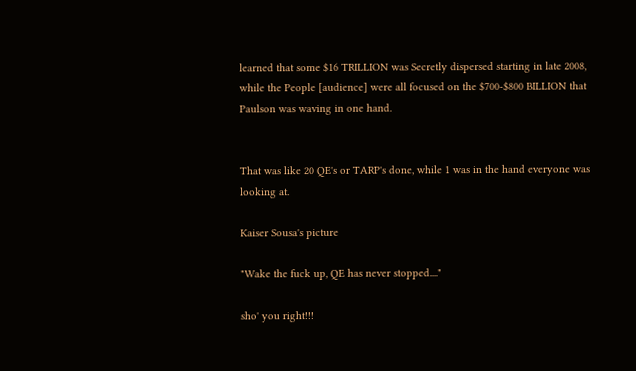learned that some $16 TRILLION was Secretly dispersed starting in late 2008, while the People [audience] were all focused on the $700-$800 BILLION that Paulson was waving in one hand.


That was like 20 QE's or TARP's done, while 1 was in the hand everyone was looking at.

Kaiser Sousa's picture

"Wake the fuck up, QE has never stopped...."

sho' you right!!!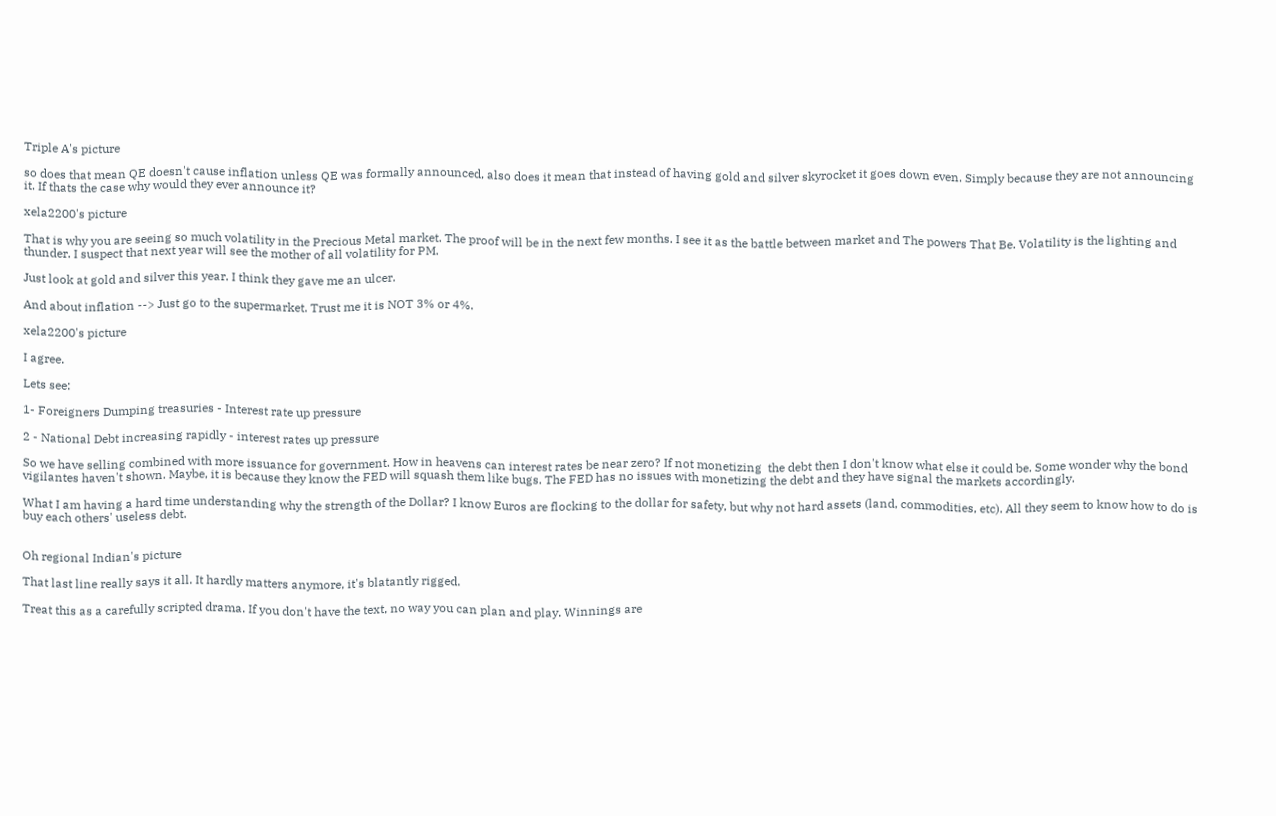Triple A's picture

so does that mean QE doesn't cause inflation unless QE was formally announced, also does it mean that instead of having gold and silver skyrocket it goes down even. Simply because they are not announcing it. If thats the case why would they ever announce it?

xela2200's picture

That is why you are seeing so much volatility in the Precious Metal market. The proof will be in the next few months. I see it as the battle between market and The powers That Be. Volatility is the lighting and thunder. I suspect that next year will see the mother of all volatility for PM.

Just look at gold and silver this year. I think they gave me an ulcer.

And about inflation --> Just go to the supermarket. Trust me it is NOT 3% or 4%.

xela2200's picture

I agree.

Lets see:

1- Foreigners Dumping treasuries - Interest rate up pressure

2 - National Debt increasing rapidly - interest rates up pressure

So we have selling combined with more issuance for government. How in heavens can interest rates be near zero? If not monetizing  the debt then I don't know what else it could be. Some wonder why the bond vigilantes haven't shown. Maybe, it is because they know the FED will squash them like bugs. The FED has no issues with monetizing the debt and they have signal the markets accordingly.

What I am having a hard time understanding why the strength of the Dollar? I know Euros are flocking to the dollar for safety, but why not hard assets (land, commodities, etc). All they seem to know how to do is buy each others' useless debt.


Oh regional Indian's picture

That last line really says it all. It hardly matters anymore, it's blatantly rigged.

Treat this as a carefully scripted drama. If you don't have the text, no way you can plan and play. Winnings are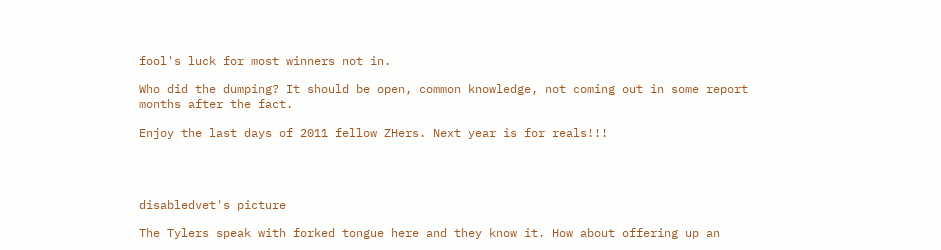fool's luck for most winners not in.

Who did the dumping? It should be open, common knowledge, not coming out in some report months after the fact.

Enjoy the last days of 2011 fellow ZHers. Next year is for reals!!!




disabledvet's picture

The Tylers speak with forked tongue here and they know it. How about offering up an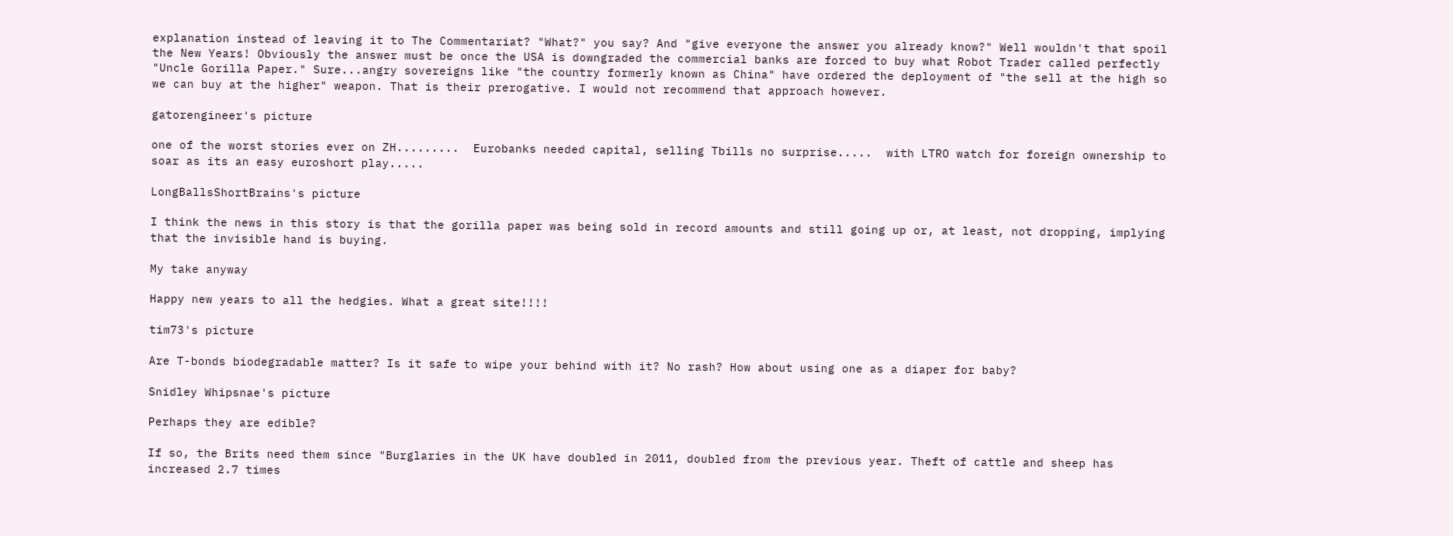explanation instead of leaving it to The Commentariat? "What?" you say? And "give everyone the answer you already know?" Well wouldn't that spoil the New Years! Obviously the answer must be once the USA is downgraded the commercial banks are forced to buy what Robot Trader called perfectly "Uncle Gorilla Paper." Sure...angry sovereigns like "the country formerly known as China" have ordered the deployment of "the sell at the high so we can buy at the higher" weapon. That is their prerogative. I would not recommend that approach however.

gatorengineer's picture

one of the worst stories ever on ZH.........  Eurobanks needed capital, selling Tbills no surprise.....  with LTRO watch for foreign ownership to soar as its an easy euroshort play.....

LongBallsShortBrains's picture

I think the news in this story is that the gorilla paper was being sold in record amounts and still going up or, at least, not dropping, implying that the invisible hand is buying.

My take anyway

Happy new years to all the hedgies. What a great site!!!!

tim73's picture

Are T-bonds biodegradable matter? Is it safe to wipe your behind with it? No rash? How about using one as a diaper for baby?

Snidley Whipsnae's picture

Perhaps they are edible?

If so, the Brits need them since "Burglaries in the UK have doubled in 2011, doubled from the previous year. Theft of cattle and sheep has increased 2.7 times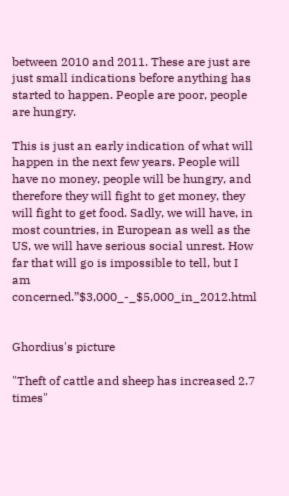between 2010 and 2011. These are just are just small indications before anything has started to happen. People are poor, people are hungry.

This is just an early indication of what will happen in the next few years. People will have no money, people will be hungry, and therefore they will fight to get money, they will fight to get food. Sadly, we will have, in most countries, in European as well as the US, we will have serious social unrest. How far that will go is impossible to tell, but I am concerned.”$3,000_-_$5,000_in_2012.html


Ghordius's picture

"Theft of cattle and sheep has increased 2.7 times"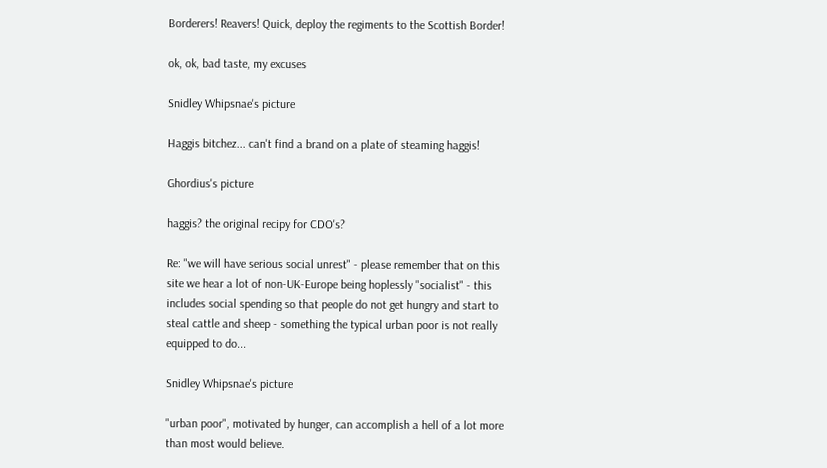Borderers! Reavers! Quick, deploy the regiments to the Scottish Border!

ok, ok, bad taste, my excuses

Snidley Whipsnae's picture

Haggis bitchez... can't find a brand on a plate of steaming haggis!

Ghordius's picture

haggis? the original recipy for CDO's?

Re: "we will have serious social unrest" - please remember that on this site we hear a lot of non-UK-Europe being hoplessly "socialist" - this includes social spending so that people do not get hungry and start to steal cattle and sheep - something the typical urban poor is not really equipped to do...

Snidley Whipsnae's picture

"urban poor", motivated by hunger, can accomplish a hell of a lot more than most would believe.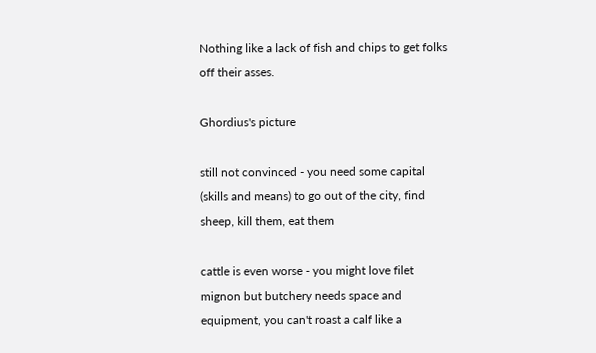Nothing like a lack of fish and chips to get folks off their asses.

Ghordius's picture

still not convinced - you need some capital (skills and means) to go out of the city, find sheep, kill them, eat them

cattle is even worse - you might love filet mignon but butchery needs space and equipment, you can't roast a calf like a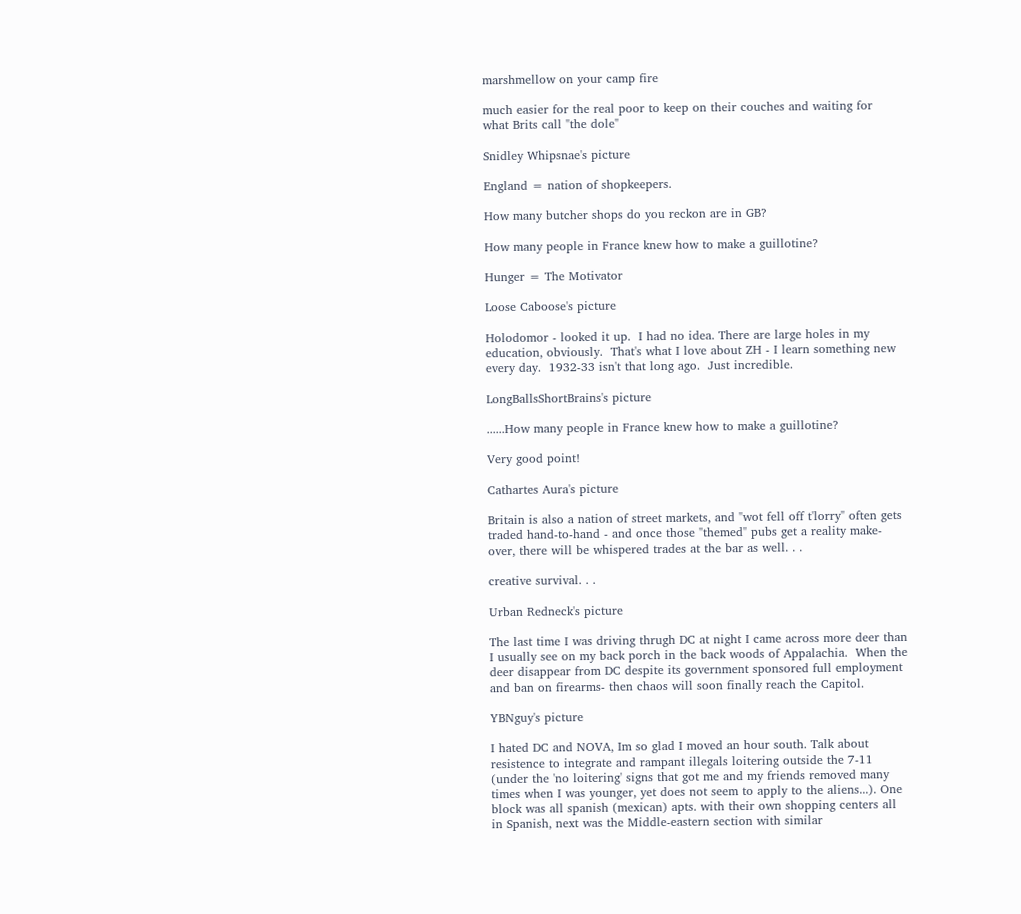marshmellow on your camp fire

much easier for the real poor to keep on their couches and waiting for what Brits call "the dole"

Snidley Whipsnae's picture

England = nation of shopkeepers.

How many butcher shops do you reckon are in GB?

How many people in France knew how to make a guillotine?

Hunger = The Motivator

Loose Caboose's picture

Holodomor - looked it up.  I had no idea. There are large holes in my education, obviously.  That's what I love about ZH - I learn something new every day.  1932-33 isn't that long ago.  Just incredible.

LongBallsShortBrains's picture

......How many people in France knew how to make a guillotine?

Very good point!

Cathartes Aura's picture

Britain is also a nation of street markets, and "wot fell off t'lorry" often gets traded hand-to-hand - and once those "themed" pubs get a reality make-over, there will be whispered trades at the bar as well. . .

creative survival. . .

Urban Redneck's picture

The last time I was driving thrugh DC at night I came across more deer than I usually see on my back porch in the back woods of Appalachia.  When the deer disappear from DC despite its government sponsored full employment and ban on firearms- then chaos will soon finally reach the Capitol.

YBNguy's picture

I hated DC and NOVA, Im so glad I moved an hour south. Talk about resistence to integrate and rampant illegals loitering outside the 7-11 (under the 'no loitering' signs that got me and my friends removed many times when I was younger, yet does not seem to apply to the aliens...). One block was all spanish (mexican) apts. with their own shopping centers all in Spanish, next was the Middle-eastern section with similar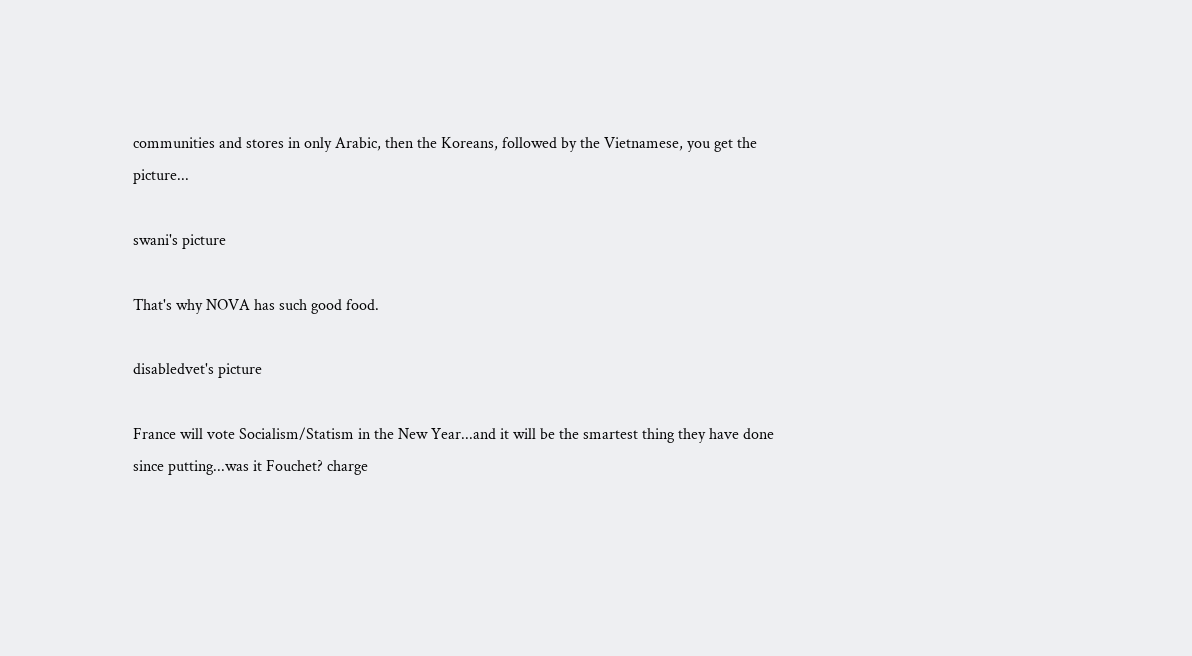communities and stores in only Arabic, then the Koreans, followed by the Vietnamese, you get the picture...

swani's picture

That's why NOVA has such good food.

disabledvet's picture

France will vote Socialism/Statism in the New Year...and it will be the smartest thing they have done since putting...was it Fouchet? charge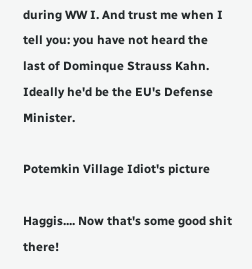during WW I. And trust me when I tell you: you have not heard the last of Dominque Strauss Kahn. Ideally he'd be the EU's Defense Minister.

Potemkin Village Idiot's picture

Haggis.... Now that's some good shit there!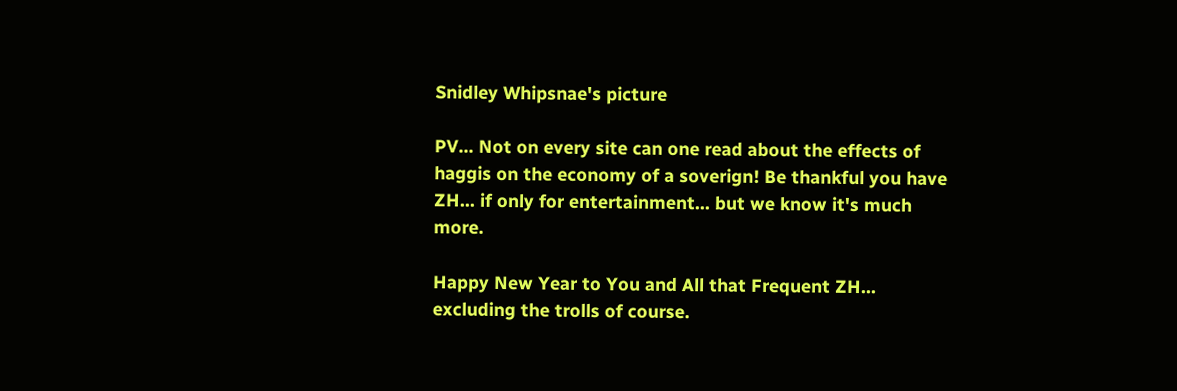Snidley Whipsnae's picture

PV... Not on every site can one read about the effects of haggis on the economy of a soverign! Be thankful you have ZH... if only for entertainment... but we know it's much more.

Happy New Year to You and All that Frequent ZH... excluding the trolls of course.